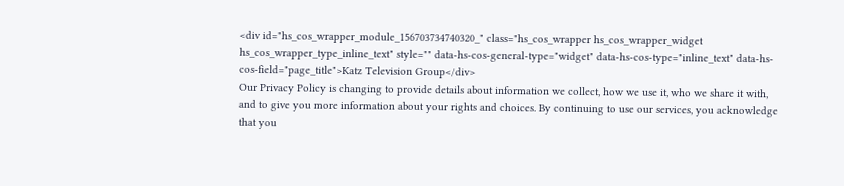<div id="hs_cos_wrapper_module_156703734740320_" class="hs_cos_wrapper hs_cos_wrapper_widget hs_cos_wrapper_type_inline_text" style="" data-hs-cos-general-type="widget" data-hs-cos-type="inline_text" data-hs-cos-field="page_title">Katz Television Group</div>
Our Privacy Policy is changing to provide details about information we collect, how we use it, who we share it with, and to give you more information about your rights and choices. By continuing to use our services, you acknowledge that you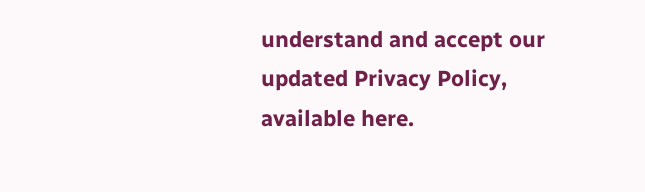understand and accept our updated Privacy Policy, available here.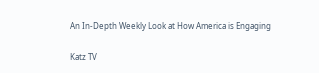An In-Depth Weekly Look at How America is Engaging

Katz TV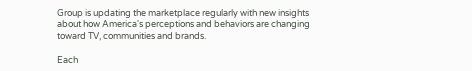Group is updating the marketplace regularly with new insights about how America's perceptions and behaviors are changing toward TV, communities and brands.

Each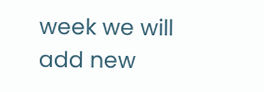week we will add new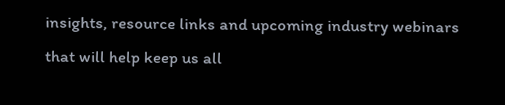insights, resource links and upcoming industry webinars that will help keep us all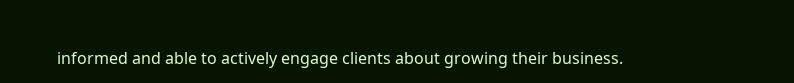informed and able to actively engage clients about growing their business.